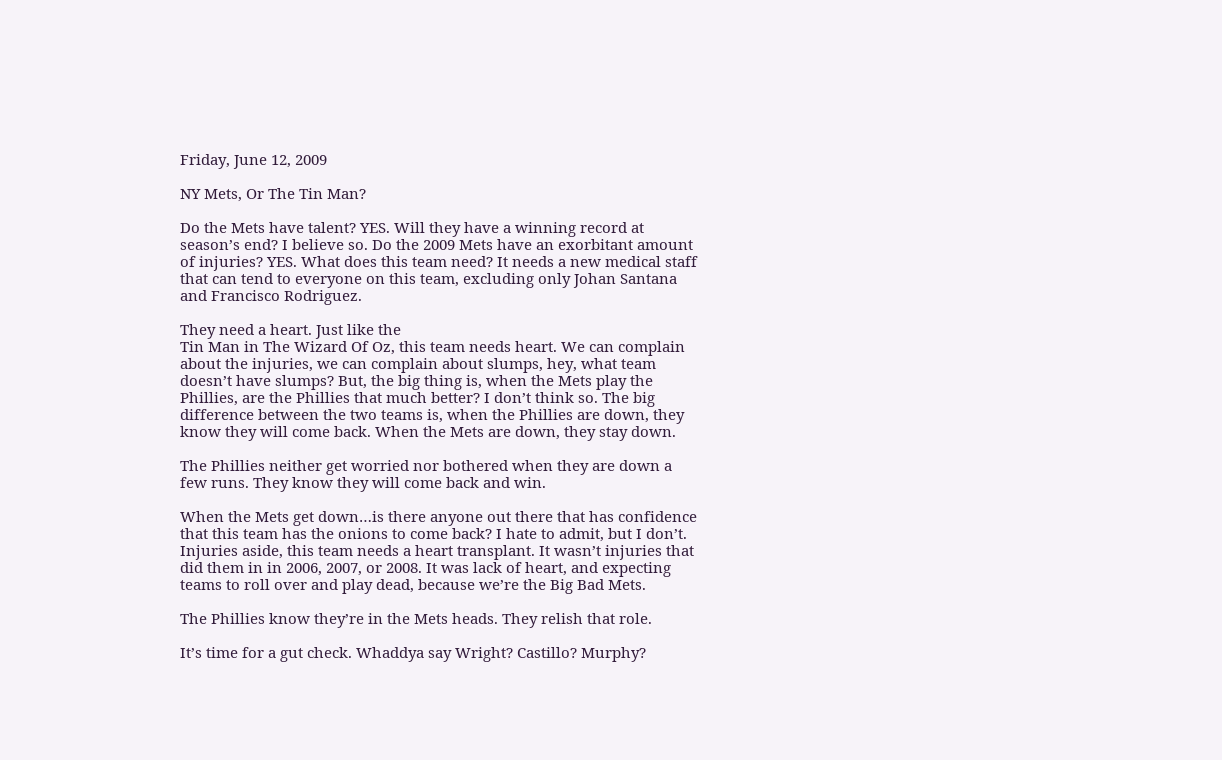Friday, June 12, 2009

NY Mets, Or The Tin Man?

Do the Mets have talent? YES. Will they have a winning record at season’s end? I believe so. Do the 2009 Mets have an exorbitant amount of injuries? YES. What does this team need? It needs a new medical staff that can tend to everyone on this team, excluding only Johan Santana and Francisco Rodriguez.

They need a heart. Just like the
Tin Man in The Wizard Of Oz, this team needs heart. We can complain about the injuries, we can complain about slumps, hey, what team doesn’t have slumps? But, the big thing is, when the Mets play the Phillies, are the Phillies that much better? I don’t think so. The big difference between the two teams is, when the Phillies are down, they know they will come back. When the Mets are down, they stay down.

The Phillies neither get worried nor bothered when they are down a few runs. They know they will come back and win.

When the Mets get down…is there anyone out there that has confidence that this team has the onions to come back? I hate to admit, but I don’t. Injuries aside, this team needs a heart transplant. It wasn’t injuries that did them in in 2006, 2007, or 2008. It was lack of heart, and expecting teams to roll over and play dead, because we’re the Big Bad Mets.

The Phillies know they’re in the Mets heads. They relish that role.

It’s time for a gut check. Whaddya say Wright? Castillo? Murphy?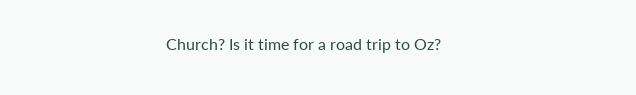Church? Is it time for a road trip to Oz?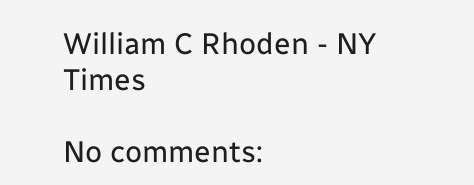William C Rhoden - NY Times

No comments: